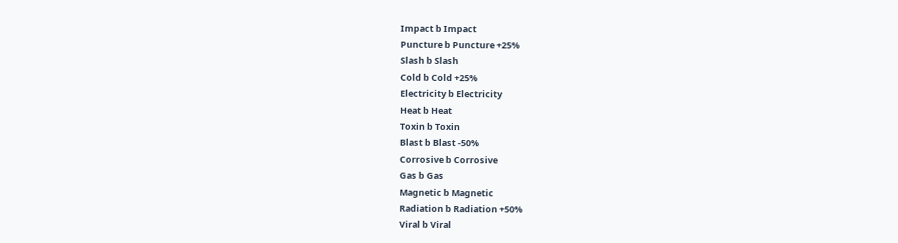Impact b Impact
Puncture b Puncture +25%
Slash b Slash
Cold b Cold +25%
Electricity b Electricity
Heat b Heat
Toxin b Toxin
Blast b Blast -50%
Corrosive b Corrosive
Gas b Gas
Magnetic b Magnetic
Radiation b Radiation +50%
Viral b Viral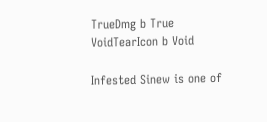TrueDmg b True
VoidTearIcon b Void

Infested Sinew is one of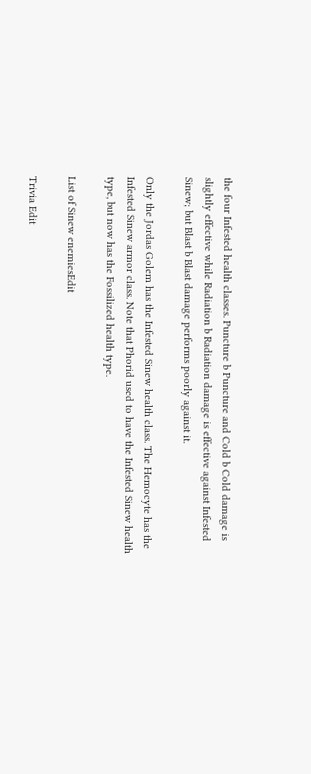the four Infested health classes. Puncture b Puncture and Cold b Cold damage is slightly effective while Radiation b Radiation damage is effective against Infested Sinew; but Blast b Blast damage performs poorly against it.

Only the Jordas Golem has the Infested Sinew health class. The Hemocyte has the Infested Sinew armor class. Note that Phorid used to have the Infested Sinew health type, but now has the Fossilized health type.

List of Sinew enemiesEdit

Trivia Edit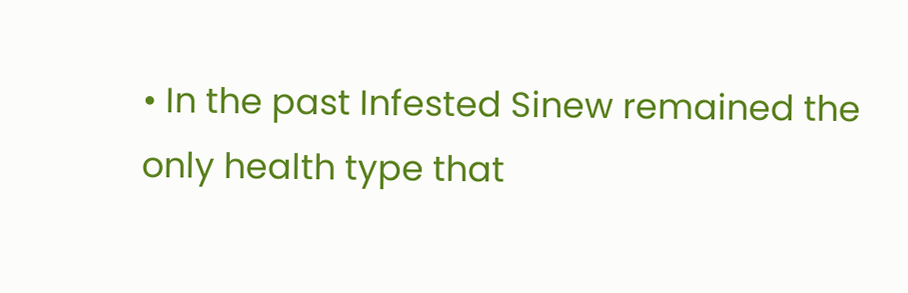• In the past Infested Sinew remained the only health type that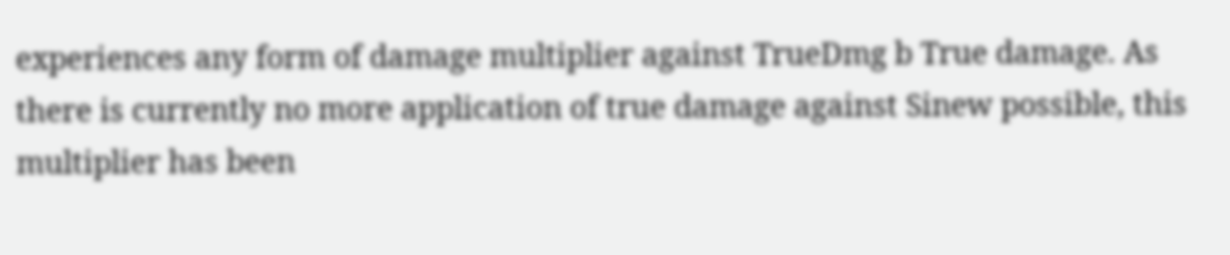experiences any form of damage multiplier against TrueDmg b True damage. As there is currently no more application of true damage against Sinew possible, this multiplier has been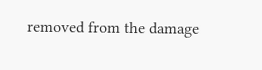removed from the damage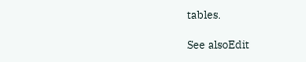tables.

See alsoEdit